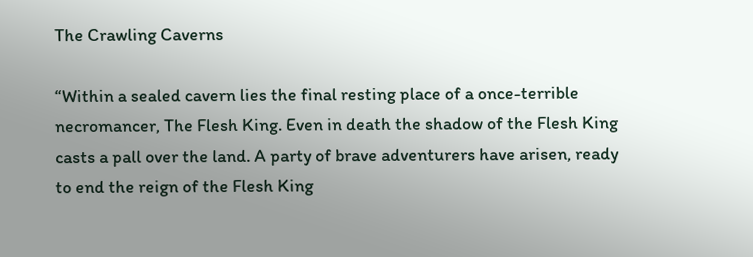The Crawling Caverns

“Within a sealed cavern lies the final resting place of a once-terrible necromancer, The Flesh King. Even in death the shadow of the Flesh King casts a pall over the land. A party of brave adventurers have arisen, ready to end the reign of the Flesh King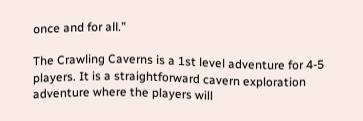once and for all.”

The Crawling Caverns is a 1st level adventure for 4-5 players. It is a straightforward cavern exploration adventure where the players will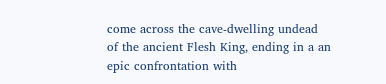come across the cave-dwelling undead of the ancient Flesh King, ending in a an epic confrontation with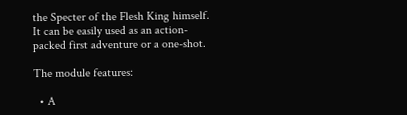the Specter of the Flesh King himself. It can be easily used as an action-packed first adventure or a one-shot.

The module features:

  • A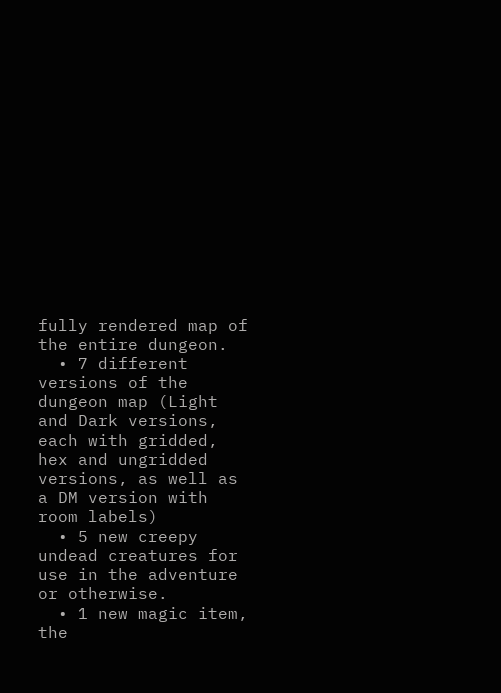fully rendered map of the entire dungeon.
  • 7 different versions of the dungeon map (Light and Dark versions, each with gridded, hex and ungridded versions, as well as a DM version with room labels)
  • 5 new creepy undead creatures for use in the adventure or otherwise.
  • 1 new magic item, the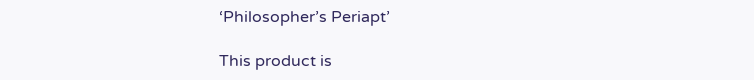‘Philosopher’s Periapt’

This product is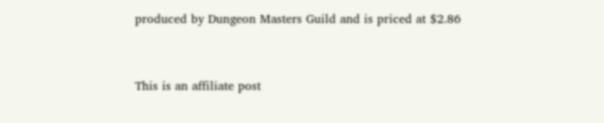produced by Dungeon Masters Guild and is priced at $2.86


This is an affiliate post